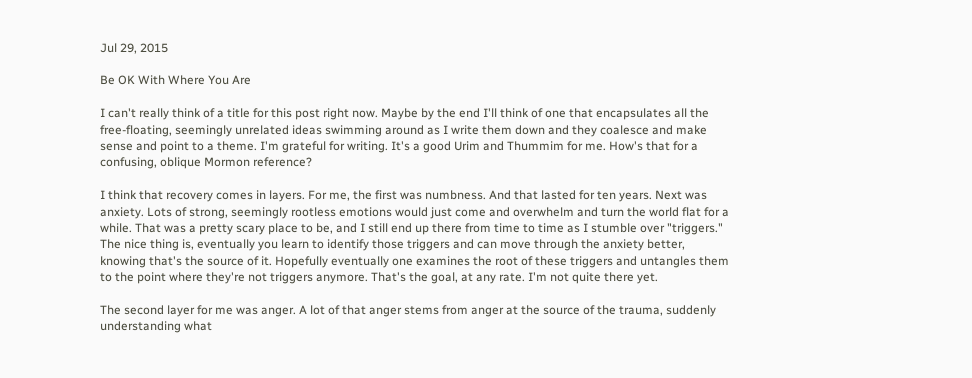Jul 29, 2015

Be OK With Where You Are

I can't really think of a title for this post right now. Maybe by the end I'll think of one that encapsulates all the free-floating, seemingly unrelated ideas swimming around as I write them down and they coalesce and make sense and point to a theme. I'm grateful for writing. It's a good Urim and Thummim for me. How's that for a confusing, oblique Mormon reference?

I think that recovery comes in layers. For me, the first was numbness. And that lasted for ten years. Next was anxiety. Lots of strong, seemingly rootless emotions would just come and overwhelm and turn the world flat for a while. That was a pretty scary place to be, and I still end up there from time to time as I stumble over "triggers." The nice thing is, eventually you learn to identify those triggers and can move through the anxiety better, knowing that's the source of it. Hopefully eventually one examines the root of these triggers and untangles them to the point where they're not triggers anymore. That's the goal, at any rate. I'm not quite there yet.

The second layer for me was anger. A lot of that anger stems from anger at the source of the trauma, suddenly understanding what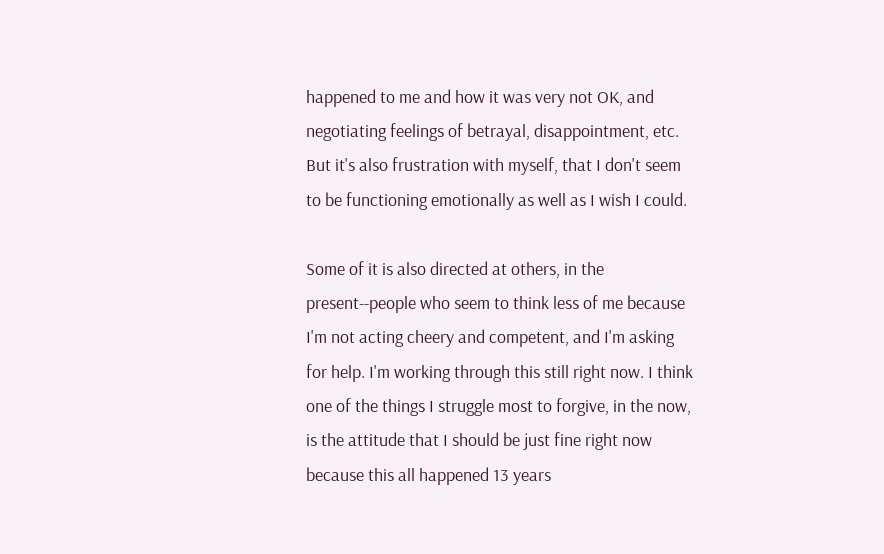happened to me and how it was very not OK, and negotiating feelings of betrayal, disappointment, etc. But it's also frustration with myself, that I don't seem to be functioning emotionally as well as I wish I could.

Some of it is also directed at others, in the present--people who seem to think less of me because I'm not acting cheery and competent, and I'm asking for help. I'm working through this still right now. I think one of the things I struggle most to forgive, in the now, is the attitude that I should be just fine right now because this all happened 13 years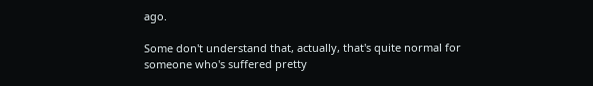ago.

Some don't understand that, actually, that's quite normal for someone who's suffered pretty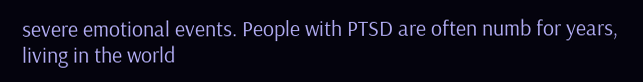severe emotional events. People with PTSD are often numb for years, living in the world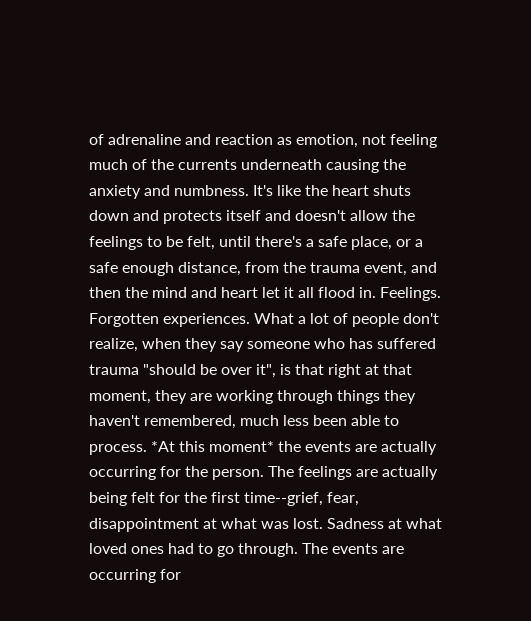of adrenaline and reaction as emotion, not feeling much of the currents underneath causing the anxiety and numbness. It's like the heart shuts down and protects itself and doesn't allow the feelings to be felt, until there's a safe place, or a safe enough distance, from the trauma event, and then the mind and heart let it all flood in. Feelings. Forgotten experiences. What a lot of people don't realize, when they say someone who has suffered trauma "should be over it", is that right at that moment, they are working through things they haven't remembered, much less been able to process. *At this moment* the events are actually occurring for the person. The feelings are actually being felt for the first time--grief, fear, disappointment at what was lost. Sadness at what loved ones had to go through. The events are occurring for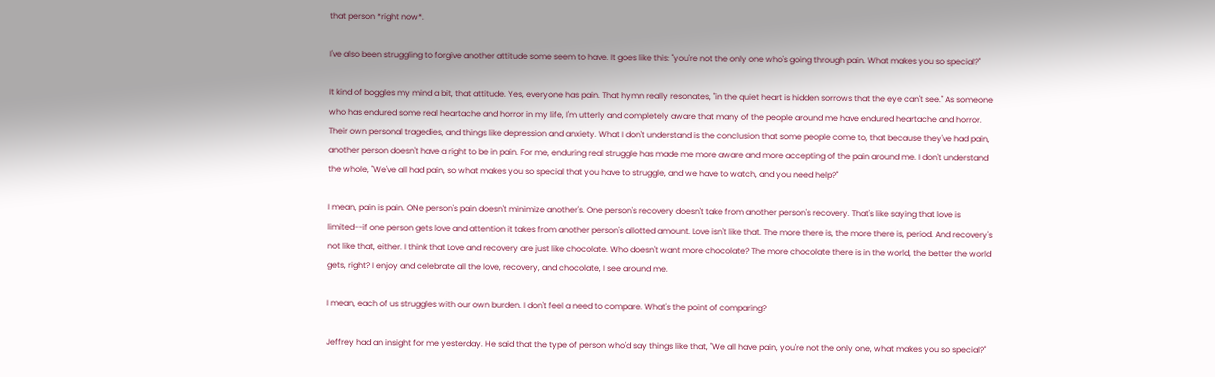that person *right now*.

I've also been struggling to forgive another attitude some seem to have. It goes like this: "you're not the only one who's going through pain. What makes you so special?"

It kind of boggles my mind a bit, that attitude. Yes, everyone has pain. That hymn really resonates, "in the quiet heart is hidden sorrows that the eye can't see." As someone who has endured some real heartache and horror in my life, I'm utterly and completely aware that many of the people around me have endured heartache and horror. Their own personal tragedies, and things like depression and anxiety. What I don't understand is the conclusion that some people come to, that because they've had pain, another person doesn't have a right to be in pain. For me, enduring real struggle has made me more aware and more accepting of the pain around me. I don't understand the whole, "We've all had pain, so what makes you so special that you have to struggle, and we have to watch, and you need help?"

I mean, pain is pain. ONe person's pain doesn't minimize another's. One person's recovery doesn't take from another person's recovery. That's like saying that love is limited--if one person gets love and attention it takes from another person's allotted amount. Love isn't like that. The more there is, the more there is, period. And recovery's not like that, either. I think that Love and recovery are just like chocolate. Who doesn't want more chocolate? The more chocolate there is in the world, the better the world gets, right? I enjoy and celebrate all the love, recovery, and chocolate, I see around me.

I mean, each of us struggles with our own burden. I don't feel a need to compare. What's the point of comparing?

Jeffrey had an insight for me yesterday. He said that the type of person who'd say things like that, "We all have pain, you're not the only one, what makes you so special?"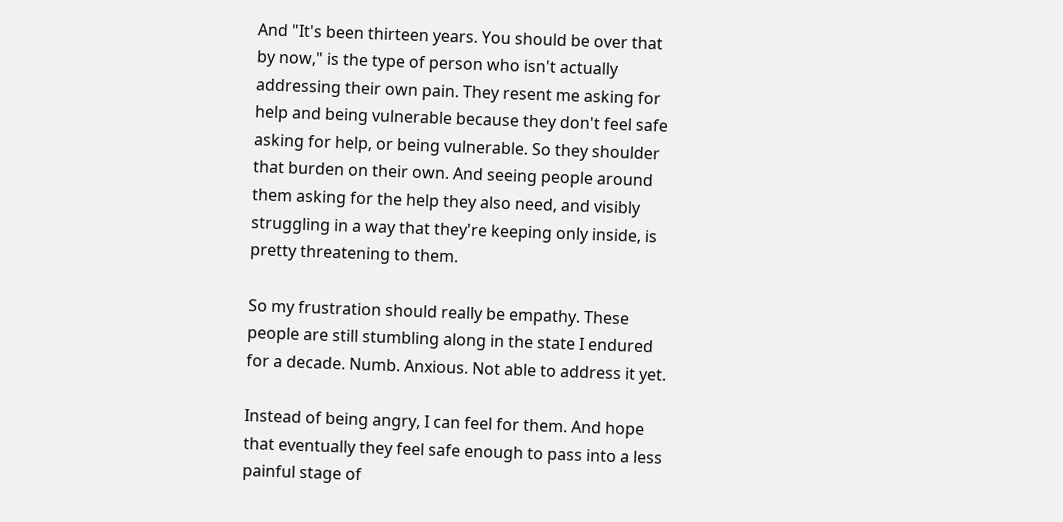And "It's been thirteen years. You should be over that by now," is the type of person who isn't actually addressing their own pain. They resent me asking for help and being vulnerable because they don't feel safe asking for help, or being vulnerable. So they shoulder that burden on their own. And seeing people around them asking for the help they also need, and visibly struggling in a way that they're keeping only inside, is pretty threatening to them.

So my frustration should really be empathy. These people are still stumbling along in the state I endured for a decade. Numb. Anxious. Not able to address it yet.

Instead of being angry, I can feel for them. And hope that eventually they feel safe enough to pass into a less painful stage of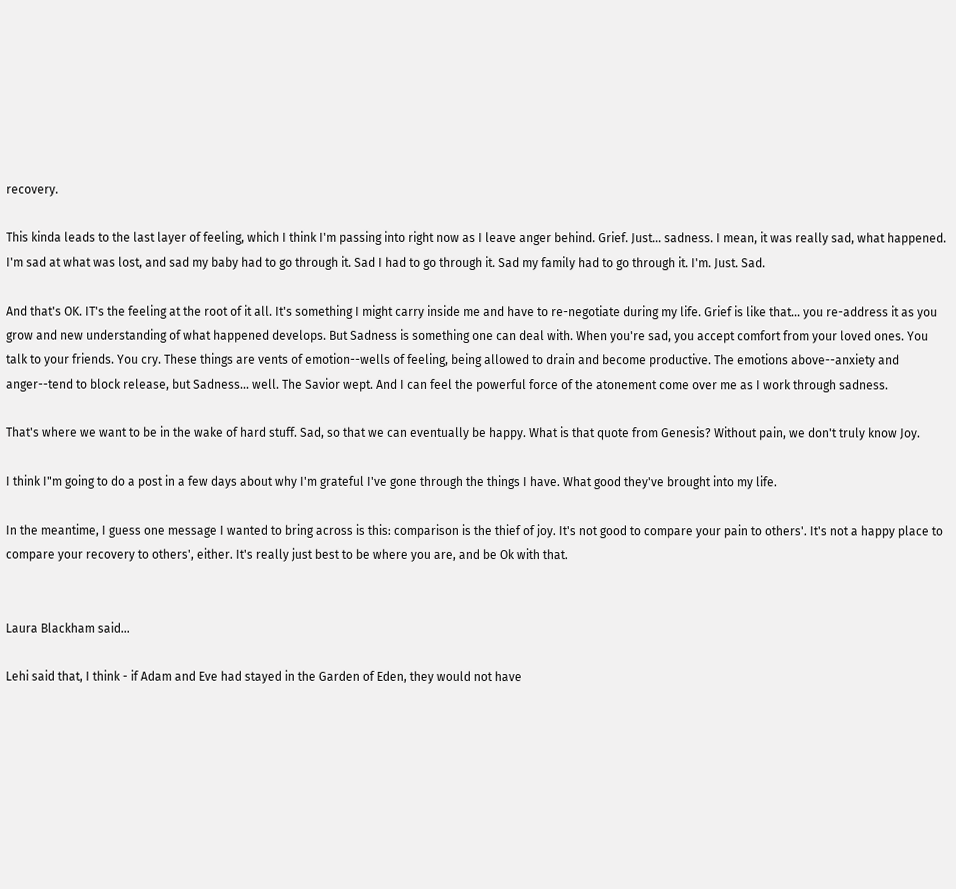recovery.

This kinda leads to the last layer of feeling, which I think I'm passing into right now as I leave anger behind. Grief. Just... sadness. I mean, it was really sad, what happened. I'm sad at what was lost, and sad my baby had to go through it. Sad I had to go through it. Sad my family had to go through it. I'm. Just. Sad.

And that's OK. IT's the feeling at the root of it all. It's something I might carry inside me and have to re-negotiate during my life. Grief is like that... you re-address it as you grow and new understanding of what happened develops. But Sadness is something one can deal with. When you're sad, you accept comfort from your loved ones. You talk to your friends. You cry. These things are vents of emotion--wells of feeling, being allowed to drain and become productive. The emotions above--anxiety and anger--tend to block release, but Sadness... well. The Savior wept. And I can feel the powerful force of the atonement come over me as I work through sadness.

That's where we want to be in the wake of hard stuff. Sad, so that we can eventually be happy. What is that quote from Genesis? Without pain, we don't truly know Joy.

I think I"m going to do a post in a few days about why I'm grateful I've gone through the things I have. What good they've brought into my life.

In the meantime, I guess one message I wanted to bring across is this: comparison is the thief of joy. It's not good to compare your pain to others'. It's not a happy place to compare your recovery to others', either. It's really just best to be where you are, and be Ok with that.


Laura Blackham said...

Lehi said that, I think - if Adam and Eve had stayed in the Garden of Eden, they would not have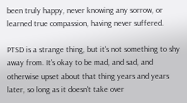been truly happy, never knowing any sorrow, or learned true compassion, having never suffered.

PTSD is a strange thing, but it's not something to shy away from. It's okay to be mad, and sad, and otherwise upset about that thing years and years later, so long as it doesn't take over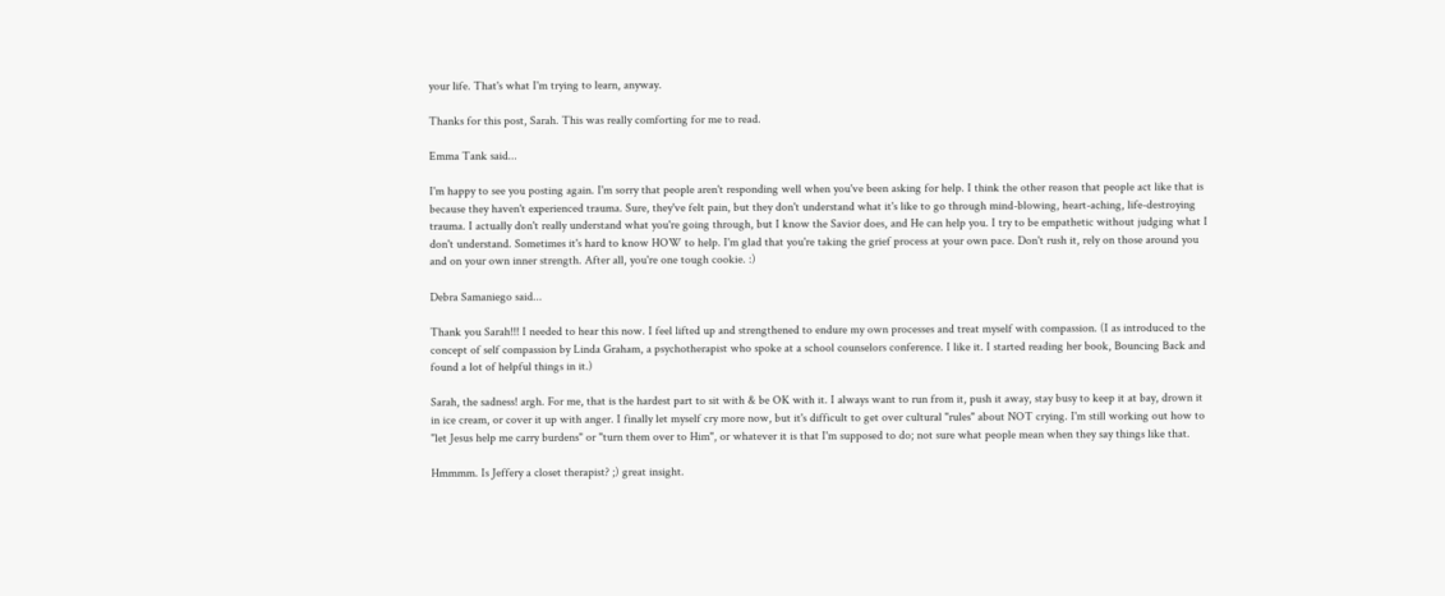your life. That's what I'm trying to learn, anyway.

Thanks for this post, Sarah. This was really comforting for me to read.

Emma Tank said...

I'm happy to see you posting again. I'm sorry that people aren't responding well when you've been asking for help. I think the other reason that people act like that is because they haven't experienced trauma. Sure, they've felt pain, but they don't understand what it's like to go through mind-blowing, heart-aching, life-destroying trauma. I actually don't really understand what you're going through, but I know the Savior does, and He can help you. I try to be empathetic without judging what I don't understand. Sometimes it's hard to know HOW to help. I'm glad that you're taking the grief process at your own pace. Don't rush it, rely on those around you and on your own inner strength. After all, you're one tough cookie. :)

Debra Samaniego said...

Thank you Sarah!!! I needed to hear this now. I feel lifted up and strengthened to endure my own processes and treat myself with compassion. (I as introduced to the concept of self compassion by Linda Graham, a psychotherapist who spoke at a school counselors conference. I like it. I started reading her book, Bouncing Back and found a lot of helpful things in it.)

Sarah, the sadness! argh. For me, that is the hardest part to sit with & be OK with it. I always want to run from it, push it away, stay busy to keep it at bay, drown it in ice cream, or cover it up with anger. I finally let myself cry more now, but it's difficult to get over cultural "rules" about NOT crying. I'm still working out how to "let Jesus help me carry burdens" or "turn them over to Him", or whatever it is that I'm supposed to do; not sure what people mean when they say things like that.

Hmmmm. Is Jeffery a closet therapist? ;) great insight.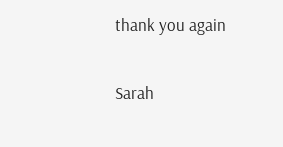thank you again

Sarah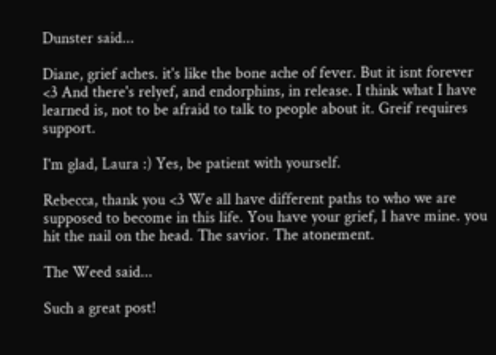Dunster said...

Diane, grief aches. it's like the bone ache of fever. But it isnt forever <3 And there's relyef, and endorphins, in release. I think what I have learned is, not to be afraid to talk to people about it. Greif requires support.

I'm glad, Laura :) Yes, be patient with yourself.

Rebecca, thank you <3 We all have different paths to who we are supposed to become in this life. You have your grief, I have mine. you hit the nail on the head. The savior. The atonement.

The Weed said...

Such a great post!